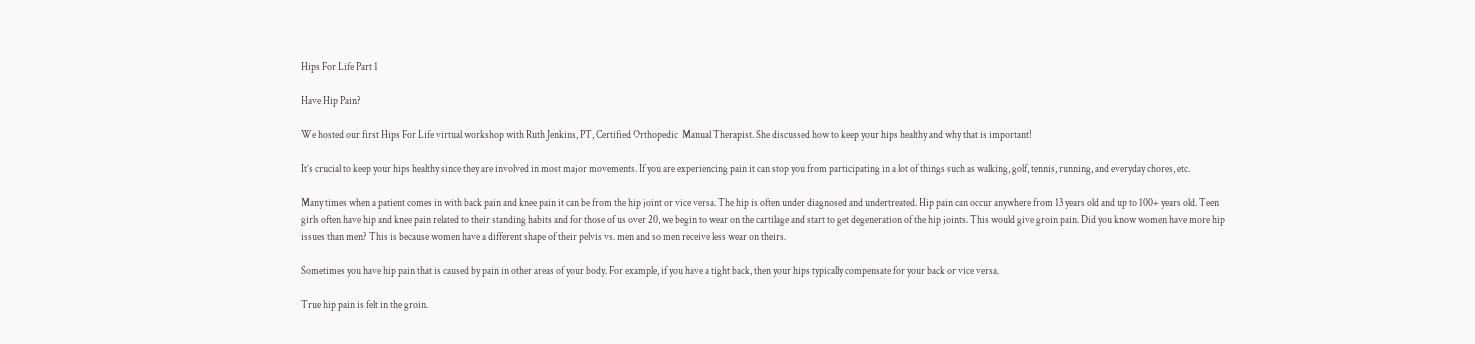Hips For Life Part 1

Have Hip Pain?

We hosted our first Hips For Life virtual workshop with Ruth Jenkins, PT, Certified Orthopedic  Manual Therapist. She discussed how to keep your hips healthy and why that is important!

It’s crucial to keep your hips healthy since they are involved in most major movements. If you are experiencing pain it can stop you from participating in a lot of things such as walking, golf, tennis, running, and everyday chores, etc.

Many times when a patient comes in with back pain and knee pain it can be from the hip joint or vice versa. The hip is often under diagnosed and undertreated. Hip pain can occur anywhere from 13 years old and up to 100+ years old. Teen girls often have hip and knee pain related to their standing habits and for those of us over 20, we begin to wear on the cartilage and start to get degeneration of the hip joints. This would give groin pain. Did you know women have more hip issues than men? This is because women have a different shape of their pelvis vs. men and so men receive less wear on theirs.

Sometimes you have hip pain that is caused by pain in other areas of your body. For example, if you have a tight back, then your hips typically compensate for your back or vice versa.

True hip pain is felt in the groin.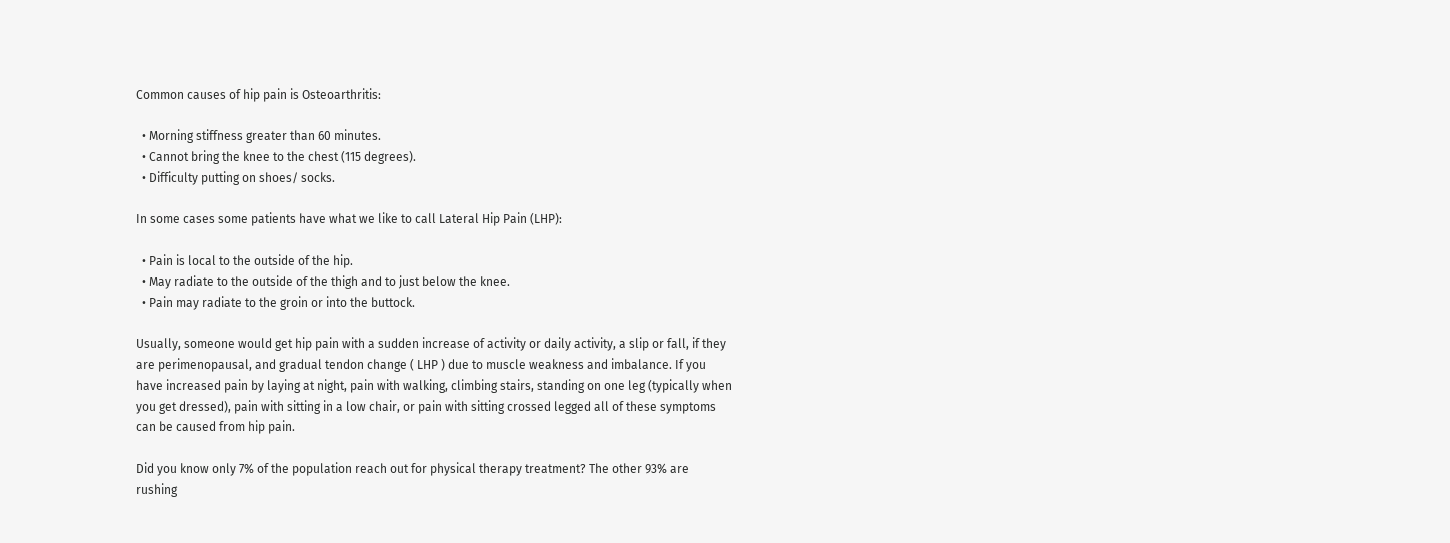Common causes of hip pain is Osteoarthritis:

  • Morning stiffness greater than 60 minutes.
  • Cannot bring the knee to the chest (115 degrees).
  • Difficulty putting on shoes/ socks.

In some cases some patients have what we like to call Lateral Hip Pain (LHP):

  • Pain is local to the outside of the hip.
  • May radiate to the outside of the thigh and to just below the knee.
  • Pain may radiate to the groin or into the buttock.

Usually, someone would get hip pain with a sudden increase of activity or daily activity, a slip or fall, if they are perimenopausal, and gradual tendon change ( LHP ) due to muscle weakness and imbalance. If you have increased pain by laying at night, pain with walking, climbing stairs, standing on one leg (typically when you get dressed), pain with sitting in a low chair, or pain with sitting crossed legged all of these symptoms can be caused from hip pain.

Did you know only 7% of the population reach out for physical therapy treatment? The other 93% are rushing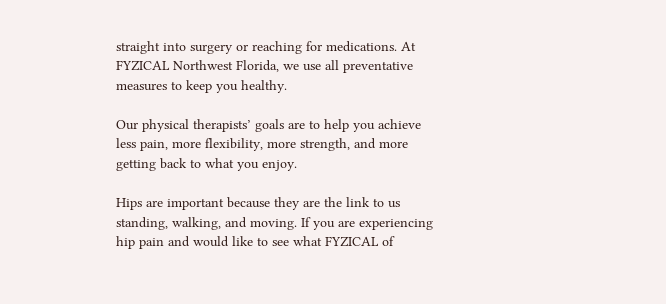straight into surgery or reaching for medications. At FYZICAL Northwest Florida, we use all preventative measures to keep you healthy.

Our physical therapists’ goals are to help you achieve less pain, more flexibility, more strength, and more getting back to what you enjoy.

Hips are important because they are the link to us standing, walking, and moving. If you are experiencing hip pain and would like to see what FYZICAL of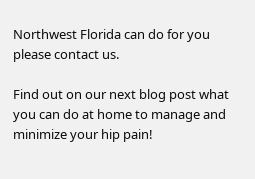Northwest Florida can do for you please contact us.

Find out on our next blog post what you can do at home to manage and minimize your hip pain!